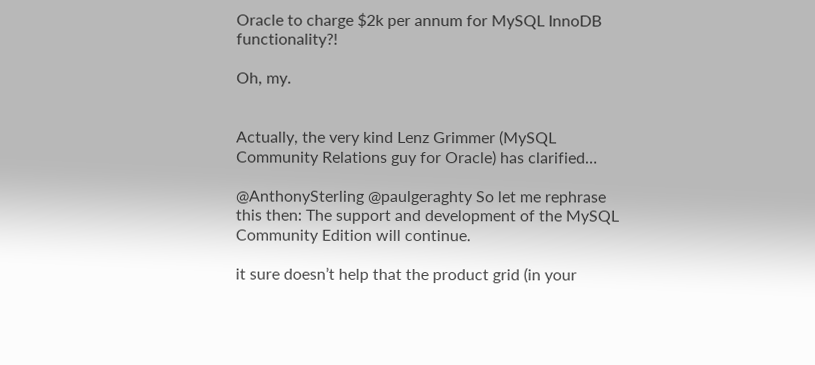Oracle to charge $2k per annum for MySQL InnoDB functionality?!

Oh, my.


Actually, the very kind Lenz Grimmer (MySQL Community Relations guy for Oracle) has clarified…

@AnthonySterling @paulgeraghty So let me rephrase this then: The support and development of the MySQL Community Edition will continue.

it sure doesn’t help that the product grid (in your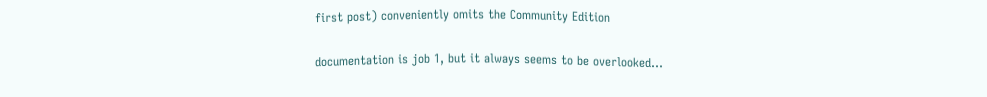first post) conveniently omits the Community Edition

documentation is job 1, but it always seems to be overlooked…